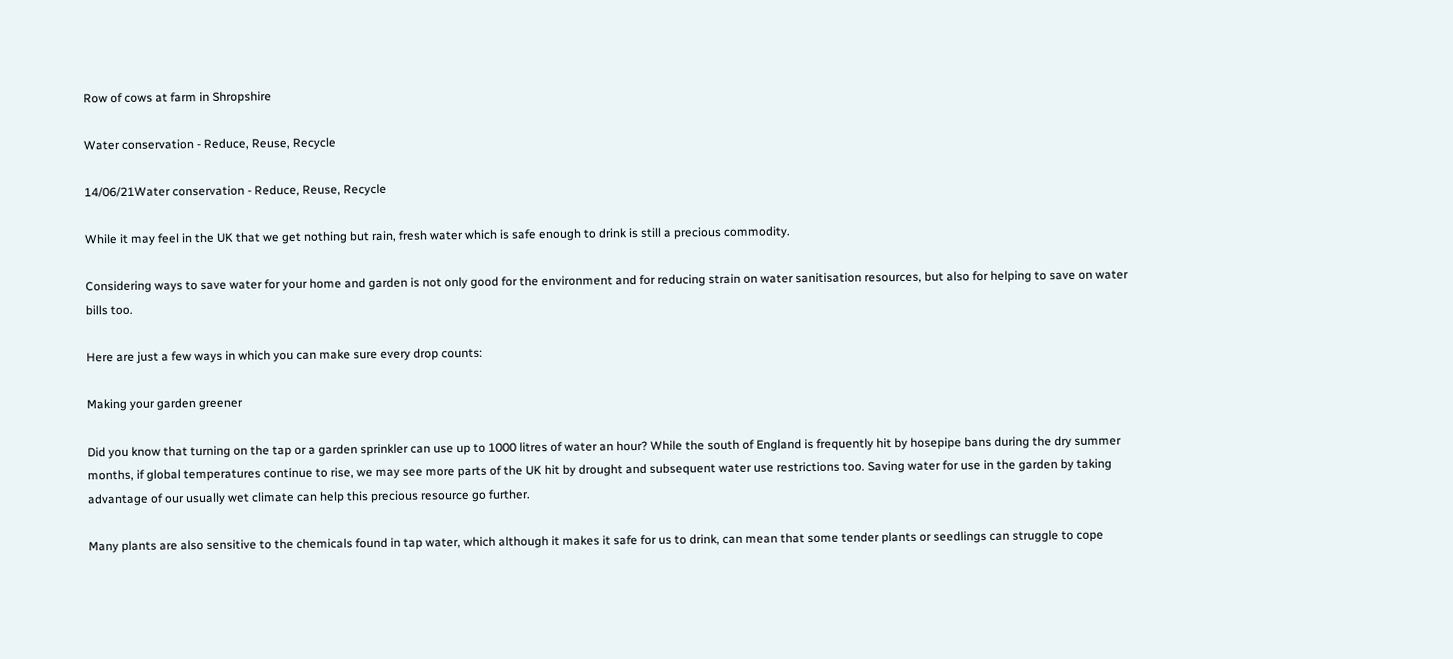Row of cows at farm in Shropshire

Water conservation - Reduce, Reuse, Recycle

14/06/21Water conservation - Reduce, Reuse, Recycle

While it may feel in the UK that we get nothing but rain, fresh water which is safe enough to drink is still a precious commodity.

Considering ways to save water for your home and garden is not only good for the environment and for reducing strain on water sanitisation resources, but also for helping to save on water bills too.

Here are just a few ways in which you can make sure every drop counts:

Making your garden greener

Did you know that turning on the tap or a garden sprinkler can use up to 1000 litres of water an hour? While the south of England is frequently hit by hosepipe bans during the dry summer months, if global temperatures continue to rise, we may see more parts of the UK hit by drought and subsequent water use restrictions too. Saving water for use in the garden by taking advantage of our usually wet climate can help this precious resource go further.

Many plants are also sensitive to the chemicals found in tap water, which although it makes it safe for us to drink, can mean that some tender plants or seedlings can struggle to cope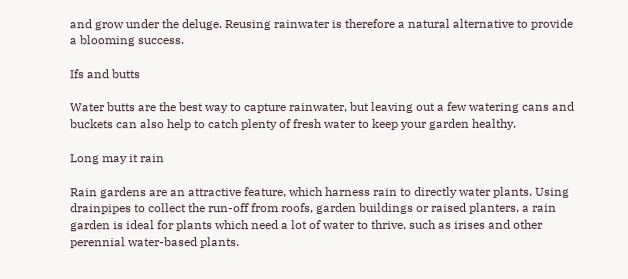and grow under the deluge. Reusing rainwater is therefore a natural alternative to provide a blooming success.

Ifs and butts

Water butts are the best way to capture rainwater, but leaving out a few watering cans and buckets can also help to catch plenty of fresh water to keep your garden healthy.

Long may it rain

Rain gardens are an attractive feature, which harness rain to directly water plants. Using drainpipes to collect the run-off from roofs, garden buildings or raised planters, a rain garden is ideal for plants which need a lot of water to thrive, such as irises and other perennial water-based plants.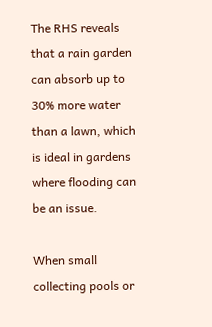The RHS reveals that a rain garden can absorb up to 30% more water than a lawn, which is ideal in gardens where flooding can be an issue.

When small collecting pools or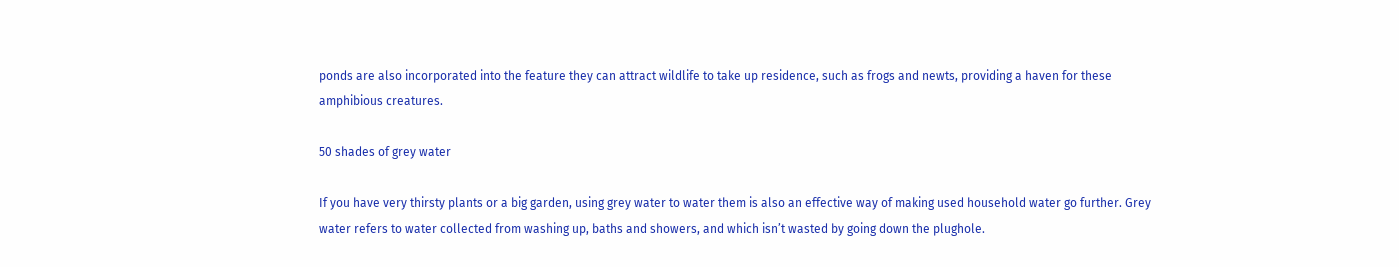ponds are also incorporated into the feature they can attract wildlife to take up residence, such as frogs and newts, providing a haven for these amphibious creatures.

50 shades of grey water

If you have very thirsty plants or a big garden, using grey water to water them is also an effective way of making used household water go further. Grey water refers to water collected from washing up, baths and showers, and which isn’t wasted by going down the plughole.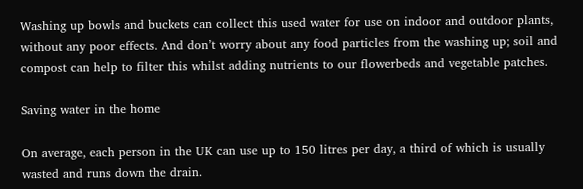Washing up bowls and buckets can collect this used water for use on indoor and outdoor plants, without any poor effects. And don’t worry about any food particles from the washing up; soil and compost can help to filter this whilst adding nutrients to our flowerbeds and vegetable patches.

Saving water in the home

On average, each person in the UK can use up to 150 litres per day, a third of which is usually wasted and runs down the drain.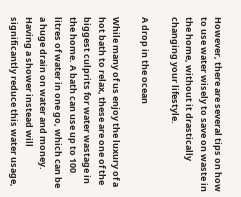However, there are several tips on how to use water wisely to save on waste in the home, without it drastically changing your lifestyle.

A drop in the ocean

While many of us enjoy the luxury of a hot bath to relax, these are one of the biggest culprits for water wastage in the home. A bath can use up to 100 litres of water in one go, which can be a huge drain on water and money. Having a shower instead will significantly reduce this water usage,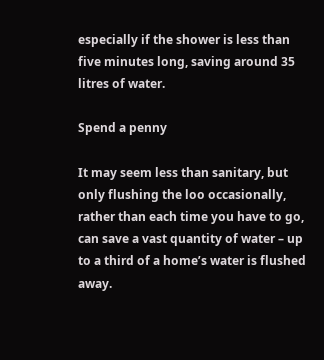especially if the shower is less than five minutes long, saving around 35 litres of water.

Spend a penny

It may seem less than sanitary, but only flushing the loo occasionally, rather than each time you have to go, can save a vast quantity of water – up to a third of a home’s water is flushed away.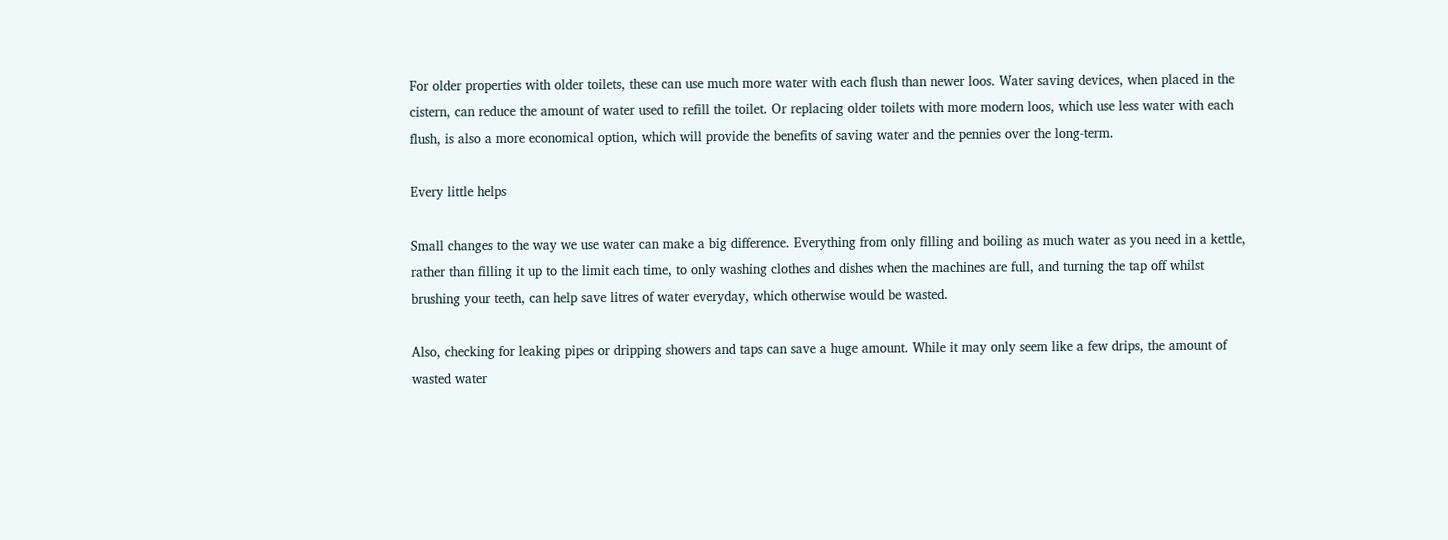For older properties with older toilets, these can use much more water with each flush than newer loos. Water saving devices, when placed in the cistern, can reduce the amount of water used to refill the toilet. Or replacing older toilets with more modern loos, which use less water with each flush, is also a more economical option, which will provide the benefits of saving water and the pennies over the long-term.

Every little helps

Small changes to the way we use water can make a big difference. Everything from only filling and boiling as much water as you need in a kettle, rather than filling it up to the limit each time, to only washing clothes and dishes when the machines are full, and turning the tap off whilst brushing your teeth, can help save litres of water everyday, which otherwise would be wasted.

Also, checking for leaking pipes or dripping showers and taps can save a huge amount. While it may only seem like a few drips, the amount of wasted water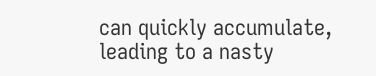can quickly accumulate, leading to a nasty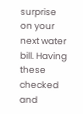surprise on your next water bill. Having these checked and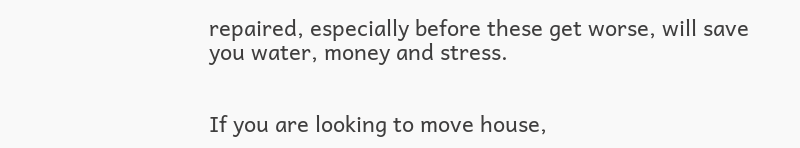repaired, especially before these get worse, will save you water, money and stress.


If you are looking to move house,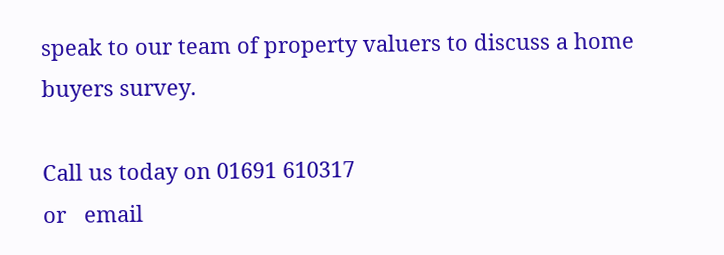speak to our team of property valuers to discuss a home buyers survey.

Call us today on 01691 610317
or   email